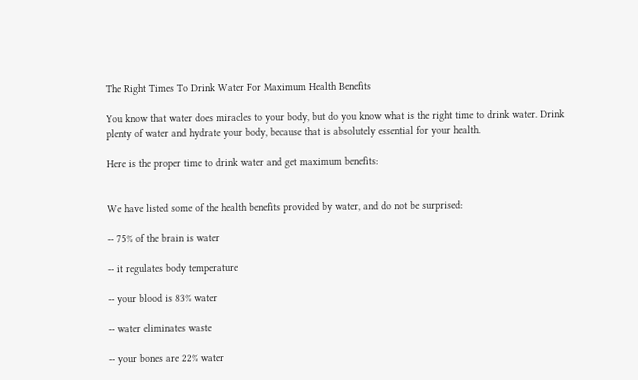The Right Times To Drink Water For Maximum Health Benefits

You know that water does miracles to your body, but do you know what is the right time to drink water. Drink plenty of water and hydrate your body, because that is absolutely essential for your health.

Here is the proper time to drink water and get maximum benefits:


We have listed some of the health benefits provided by water, and do not be surprised:

-- 75% of the brain is water

-- it regulates body temperature

-- your blood is 83% water

-- water eliminates waste

-- your bones are 22% water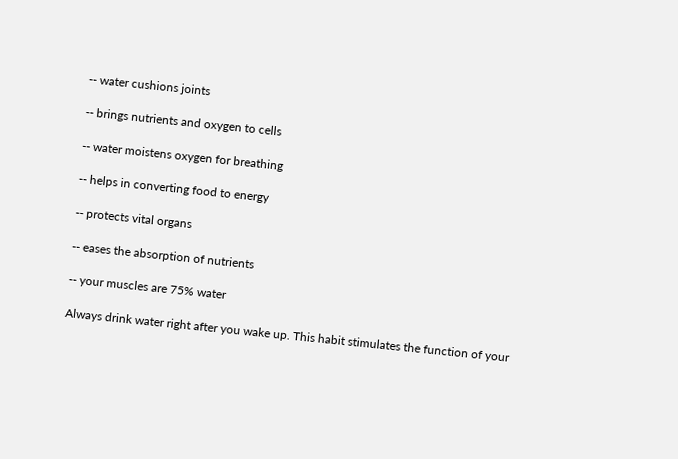-- water cushions joints

-- brings nutrients and oxygen to cells

-- water moistens oxygen for breathing

-- helps in converting food to energy

-- protects vital organs

-- eases the absorption of nutrients

-- your muscles are 75% water

Always drink water right after you wake up. This habit stimulates the function of your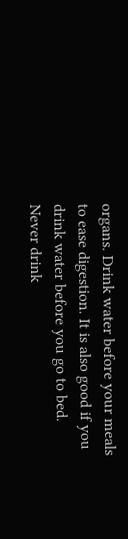organs. Drink water before your meals to ease digestion. It is also good if you drink water before you go to bed. Never drink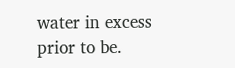water in excess prior to be.